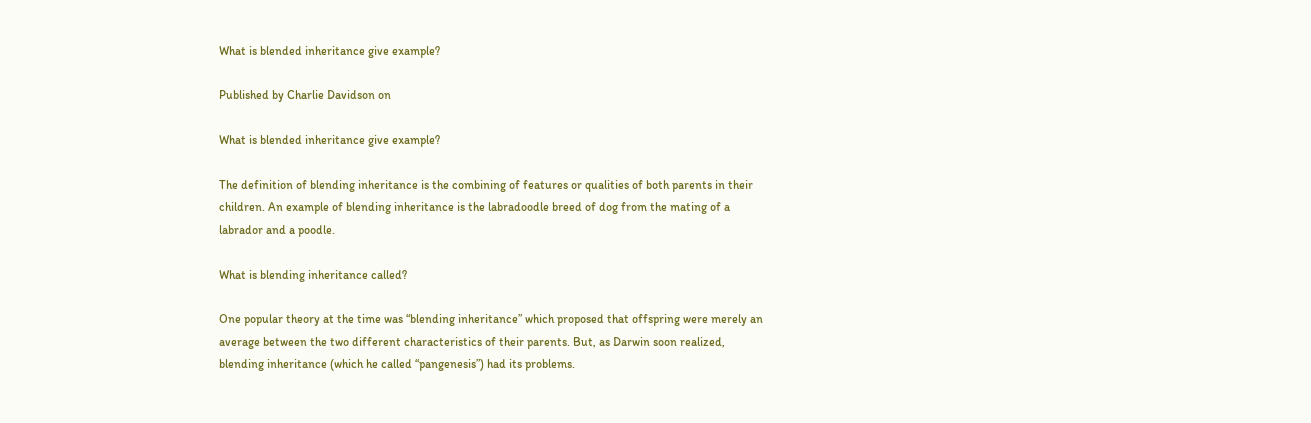What is blended inheritance give example?

Published by Charlie Davidson on

What is blended inheritance give example?

The definition of blending inheritance is the combining of features or qualities of both parents in their children. An example of blending inheritance is the labradoodle breed of dog from the mating of a labrador and a poodle.

What is blending inheritance called?

One popular theory at the time was “blending inheritance” which proposed that offspring were merely an average between the two different characteristics of their parents. But, as Darwin soon realized, blending inheritance (which he called “pangenesis”) had its problems.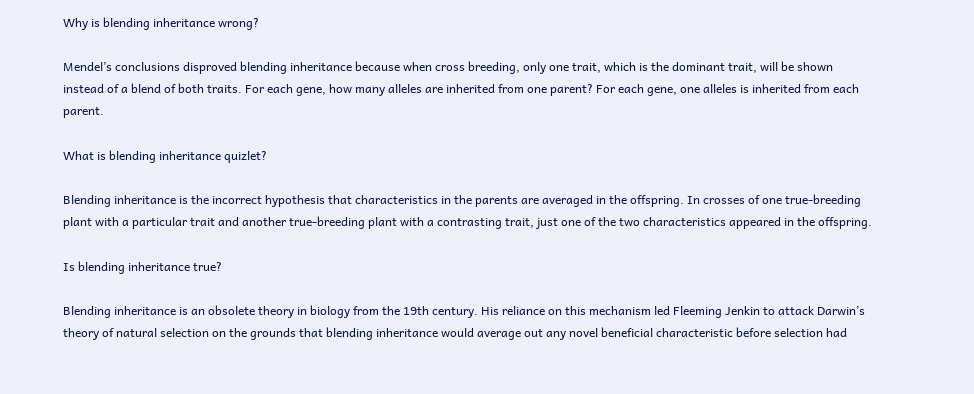Why is blending inheritance wrong?

Mendel’s conclusions disproved blending inheritance because when cross breeding, only one trait, which is the dominant trait, will be shown instead of a blend of both traits. For each gene, how many alleles are inherited from one parent? For each gene, one alleles is inherited from each parent.

What is blending inheritance quizlet?

Blending inheritance is the incorrect hypothesis that characteristics in the parents are averaged in the offspring. In crosses of one true-breeding plant with a particular trait and another true-breeding plant with a contrasting trait, just one of the two characteristics appeared in the offspring.

Is blending inheritance true?

Blending inheritance is an obsolete theory in biology from the 19th century. His reliance on this mechanism led Fleeming Jenkin to attack Darwin’s theory of natural selection on the grounds that blending inheritance would average out any novel beneficial characteristic before selection had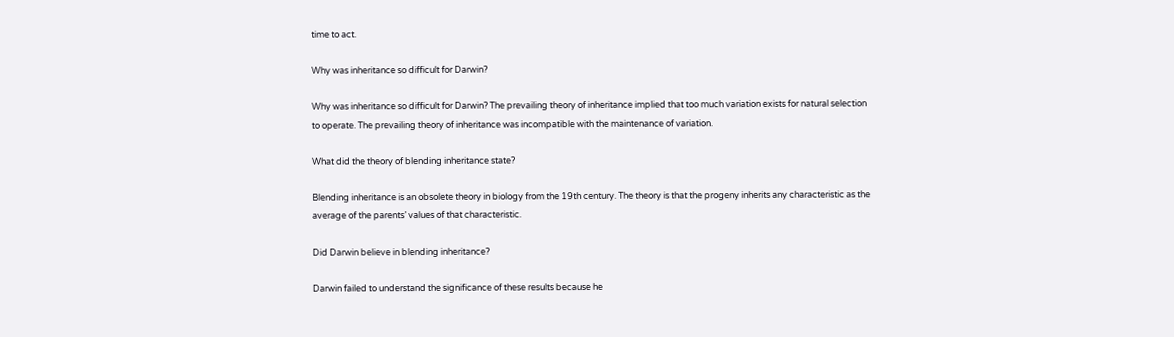time to act.

Why was inheritance so difficult for Darwin?

Why was inheritance so difficult for Darwin? The prevailing theory of inheritance implied that too much variation exists for natural selection to operate. The prevailing theory of inheritance was incompatible with the maintenance of variation.

What did the theory of blending inheritance state?

Blending inheritance is an obsolete theory in biology from the 19th century. The theory is that the progeny inherits any characteristic as the average of the parents’ values of that characteristic.

Did Darwin believe in blending inheritance?

Darwin failed to understand the significance of these results because he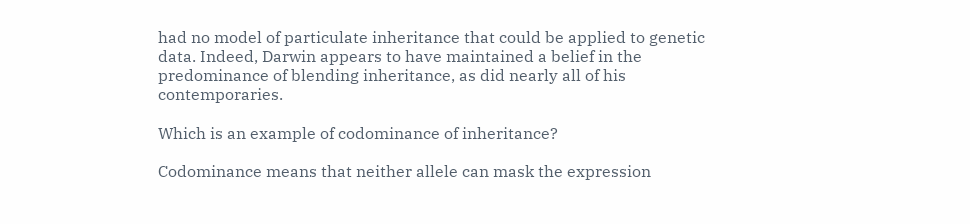had no model of particulate inheritance that could be applied to genetic data. Indeed, Darwin appears to have maintained a belief in the predominance of blending inheritance, as did nearly all of his contemporaries.

Which is an example of codominance of inheritance?

Codominance means that neither allele can mask the expression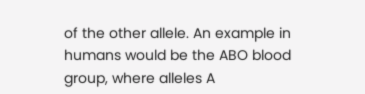of the other allele. An example in humans would be the ABO blood group, where alleles A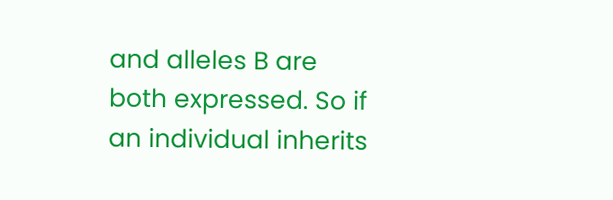and alleles B are both expressed. So if an individual inherits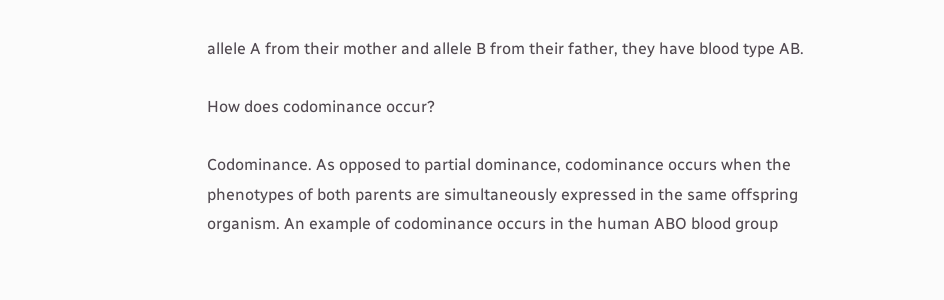allele A from their mother and allele B from their father, they have blood type AB.

How does codominance occur?

Codominance. As opposed to partial dominance, codominance occurs when the phenotypes of both parents are simultaneously expressed in the same offspring organism. An example of codominance occurs in the human ABO blood group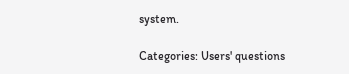system.

Categories: Users' questions